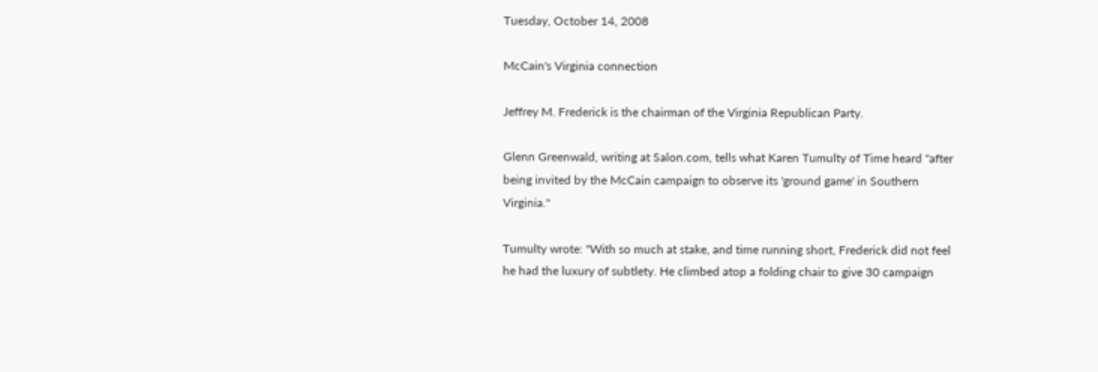Tuesday, October 14, 2008

McCain's Virginia connection

Jeffrey M. Frederick is the chairman of the Virginia Republican Party.

Glenn Greenwald, writing at Salon.com, tells what Karen Tumulty of Time heard "after being invited by the McCain campaign to observe its 'ground game' in Southern Virginia."

Tumulty wrote: "With so much at stake, and time running short, Frederick did not feel he had the luxury of subtlety. He climbed atop a folding chair to give 30 campaign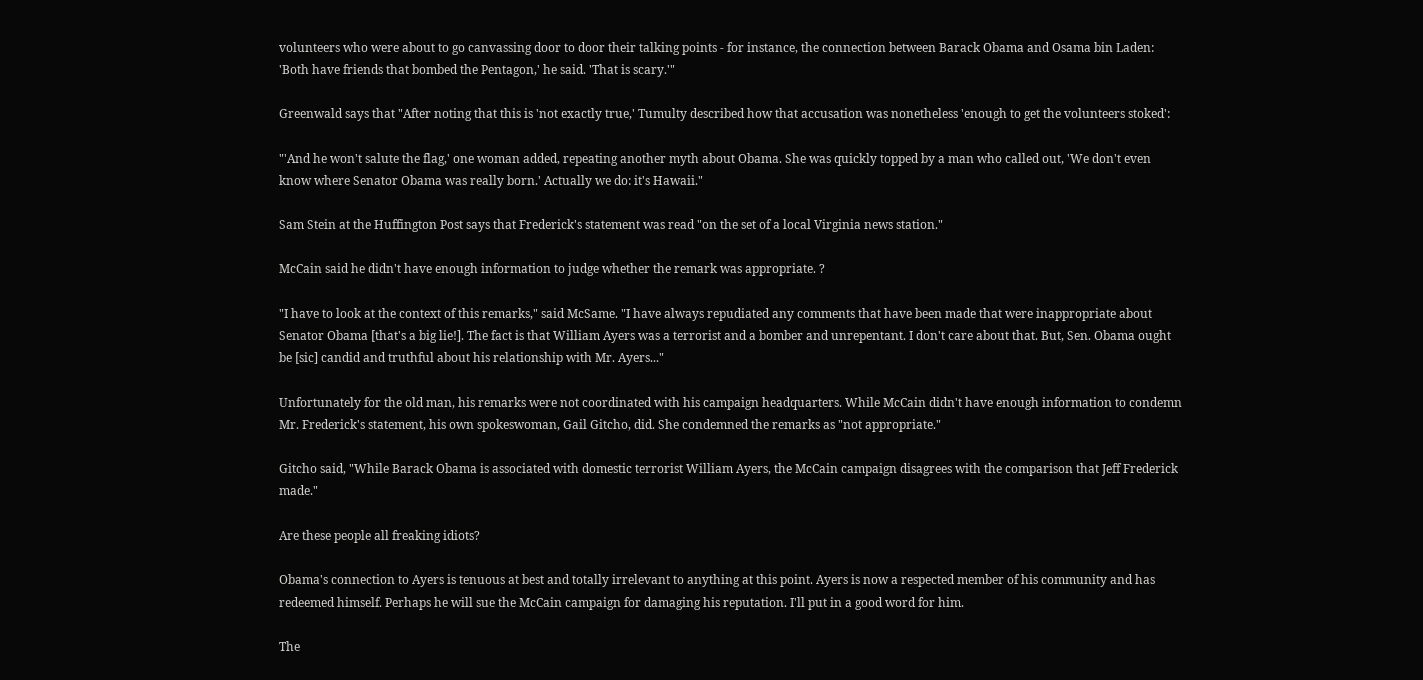volunteers who were about to go canvassing door to door their talking points - for instance, the connection between Barack Obama and Osama bin Laden: 'Both have friends that bombed the Pentagon,' he said. 'That is scary.'"

Greenwald says that "After noting that this is 'not exactly true,' Tumulty described how that accusation was nonetheless 'enough to get the volunteers stoked':

"'And he won't salute the flag,' one woman added, repeating another myth about Obama. She was quickly topped by a man who called out, 'We don't even know where Senator Obama was really born.' Actually we do: it's Hawaii."

Sam Stein at the Huffington Post says that Frederick's statement was read "on the set of a local Virginia news station."

McCain said he didn't have enough information to judge whether the remark was appropriate. ?

"I have to look at the context of this remarks," said McSame. "I have always repudiated any comments that have been made that were inappropriate about Senator Obama [that's a big lie!]. The fact is that William Ayers was a terrorist and a bomber and unrepentant. I don't care about that. But, Sen. Obama ought be [sic] candid and truthful about his relationship with Mr. Ayers..."

Unfortunately for the old man, his remarks were not coordinated with his campaign headquarters. While McCain didn't have enough information to condemn Mr. Frederick's statement, his own spokeswoman, Gail Gitcho, did. She condemned the remarks as "not appropriate."

Gitcho said, "While Barack Obama is associated with domestic terrorist William Ayers, the McCain campaign disagrees with the comparison that Jeff Frederick made."

Are these people all freaking idiots?

Obama's connection to Ayers is tenuous at best and totally irrelevant to anything at this point. Ayers is now a respected member of his community and has redeemed himself. Perhaps he will sue the McCain campaign for damaging his reputation. I'll put in a good word for him.

The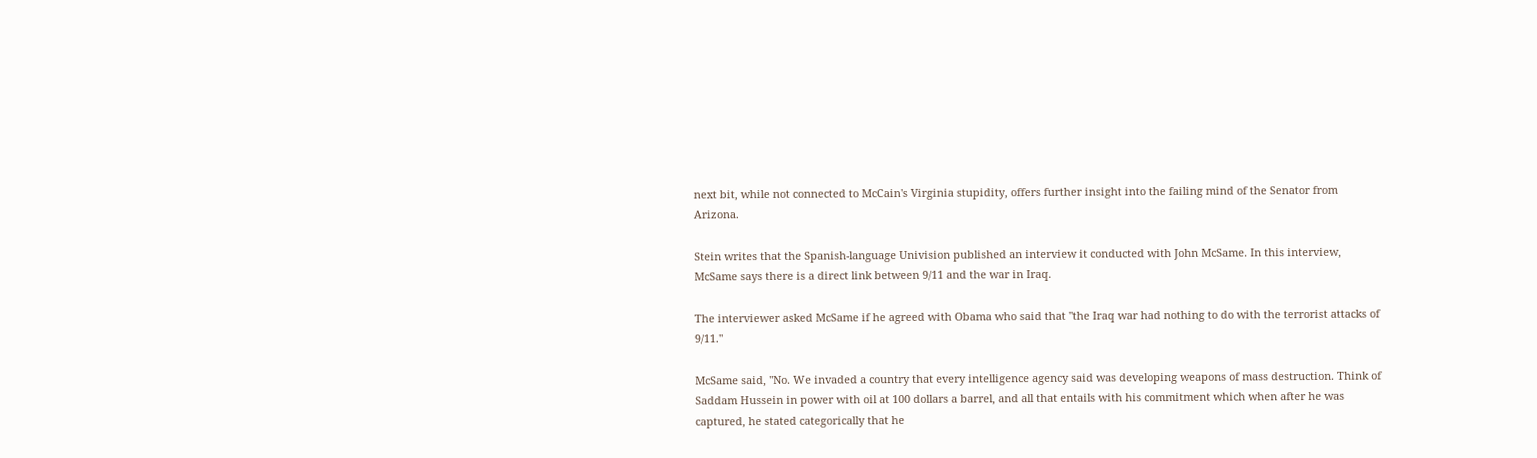next bit, while not connected to McCain's Virginia stupidity, offers further insight into the failing mind of the Senator from Arizona.

Stein writes that the Spanish-language Univision published an interview it conducted with John McSame. In this interview, McSame says there is a direct link between 9/11 and the war in Iraq.

The interviewer asked McSame if he agreed with Obama who said that "the Iraq war had nothing to do with the terrorist attacks of 9/11."

McSame said, "No. We invaded a country that every intelligence agency said was developing weapons of mass destruction. Think of Saddam Hussein in power with oil at 100 dollars a barrel, and all that entails with his commitment which when after he was captured, he stated categorically that he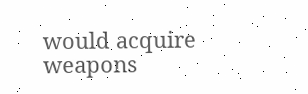would acquire weapons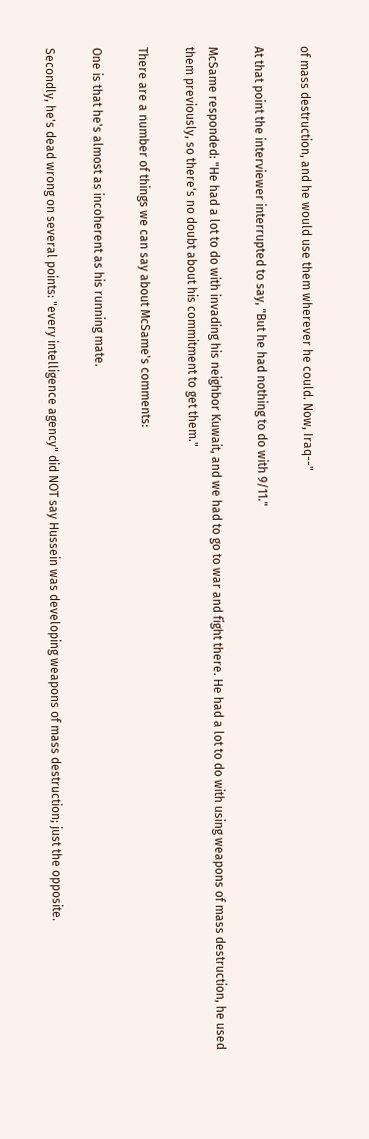of mass destruction, and he would use them wherever he could. Now, Iraq--"

At that point the interviewer interrupted to say, "But he had nothing to do with 9/11."

McSame responded: "He had a lot to do with invading his neighbor Kuwait, and we had to go to war and fight there. He had a lot to do with using weapons of mass destruction, he used them previously, so there's no doubt about his commitment to get them."

There are a number of things we can say about McSame's comments:

One is that he's almost as incoherent as his running mate.

Secondly, he's dead wrong on several points: "every intelligence agency" did NOT say Hussein was developing weapons of mass destruction; just the opposite.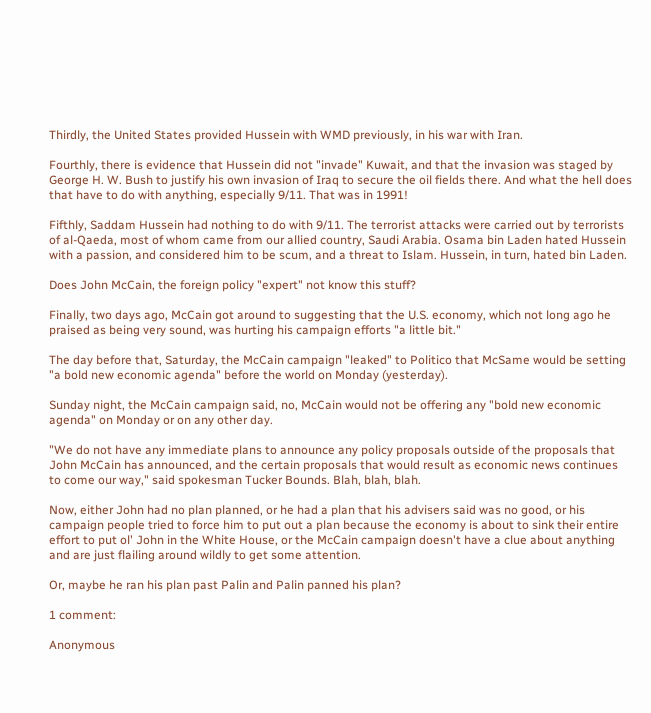Thirdly, the United States provided Hussein with WMD previously, in his war with Iran.

Fourthly, there is evidence that Hussein did not "invade" Kuwait, and that the invasion was staged by George H. W. Bush to justify his own invasion of Iraq to secure the oil fields there. And what the hell does that have to do with anything, especially 9/11. That was in 1991!

Fifthly, Saddam Hussein had nothing to do with 9/11. The terrorist attacks were carried out by terrorists of al-Qaeda, most of whom came from our allied country, Saudi Arabia. Osama bin Laden hated Hussein with a passion, and considered him to be scum, and a threat to Islam. Hussein, in turn, hated bin Laden.

Does John McCain, the foreign policy "expert" not know this stuff?

Finally, two days ago, McCain got around to suggesting that the U.S. economy, which not long ago he praised as being very sound, was hurting his campaign efforts "a little bit."

The day before that, Saturday, the McCain campaign "leaked" to Politico that McSame would be setting "a bold new economic agenda" before the world on Monday (yesterday).

Sunday night, the McCain campaign said, no, McCain would not be offering any "bold new economic agenda" on Monday or on any other day.

"We do not have any immediate plans to announce any policy proposals outside of the proposals that John McCain has announced, and the certain proposals that would result as economic news continues to come our way," said spokesman Tucker Bounds. Blah, blah, blah.

Now, either John had no plan planned, or he had a plan that his advisers said was no good, or his campaign people tried to force him to put out a plan because the economy is about to sink their entire effort to put ol' John in the White House, or the McCain campaign doesn't have a clue about anything and are just flailing around wildly to get some attention.

Or, maybe he ran his plan past Palin and Palin panned his plan?

1 comment:

Anonymous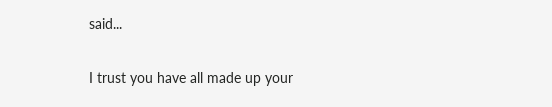said...

I trust you have all made up your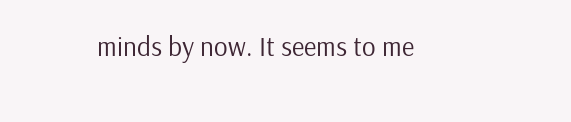minds by now. It seems to me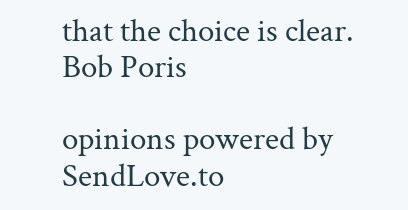that the choice is clear.
Bob Poris

opinions powered by SendLove.to